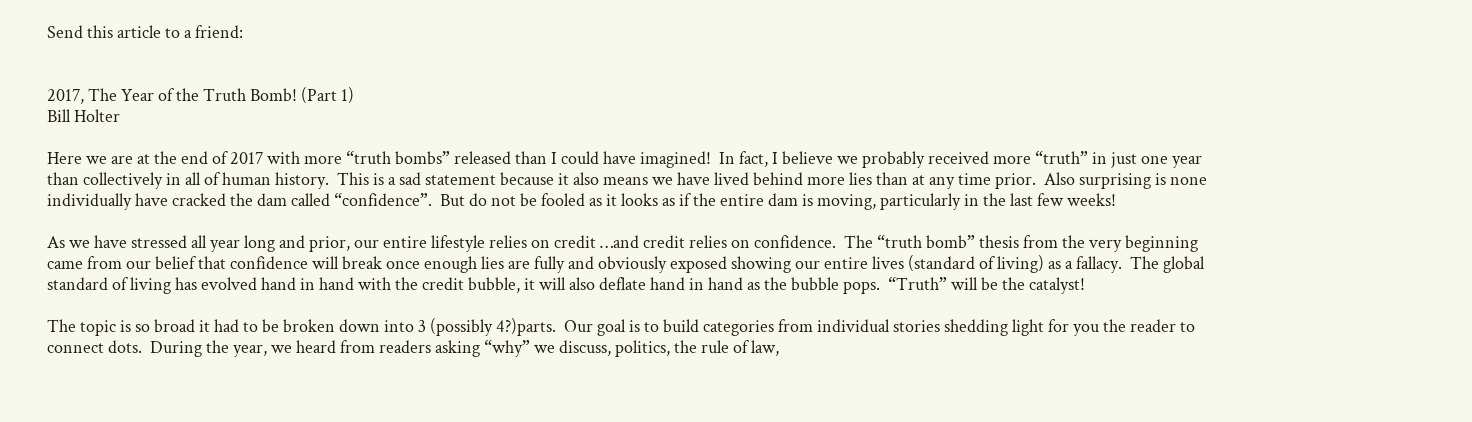Send this article to a friend:


2017, The Year of the Truth Bomb! (Part 1)
Bill Holter

Here we are at the end of 2017 with more “truth bombs” released than I could have imagined!  In fact, I believe we probably received more “truth” in just one year than collectively in all of human history.  This is a sad statement because it also means we have lived behind more lies than at any time prior.  Also surprising is none individually have cracked the dam called “confidence”.  But do not be fooled as it looks as if the entire dam is moving, particularly in the last few weeks!

As we have stressed all year long and prior, our entire lifestyle relies on credit …and credit relies on confidence.  The “truth bomb” thesis from the very beginning came from our belief that confidence will break once enough lies are fully and obviously exposed showing our entire lives (standard of living) as a fallacy.  The global standard of living has evolved hand in hand with the credit bubble, it will also deflate hand in hand as the bubble pops.  “Truth” will be the catalyst!

The topic is so broad it had to be broken down into 3 (possibly 4?)parts.  Our goal is to build categories from individual stories shedding light for you the reader to connect dots.  During the year, we heard from readers asking “why” we discuss, politics, the rule of law,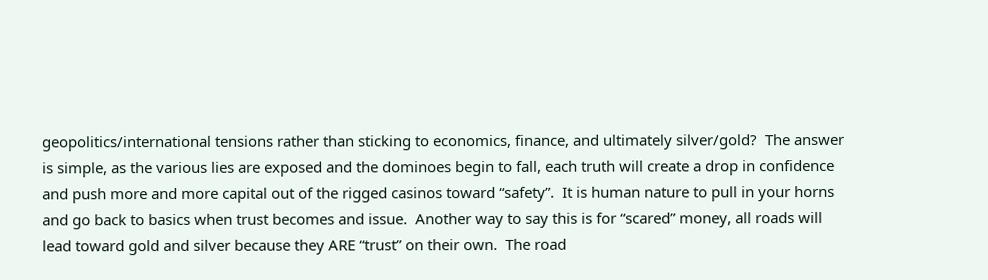geopolitics/international tensions rather than sticking to economics, finance, and ultimately silver/gold?  The answer is simple, as the various lies are exposed and the dominoes begin to fall, each truth will create a drop in confidence and push more and more capital out of the rigged casinos toward “safety”.  It is human nature to pull in your horns and go back to basics when trust becomes and issue.  Another way to say this is for “scared” money, all roads will lead toward gold and silver because they ARE “trust” on their own.  The road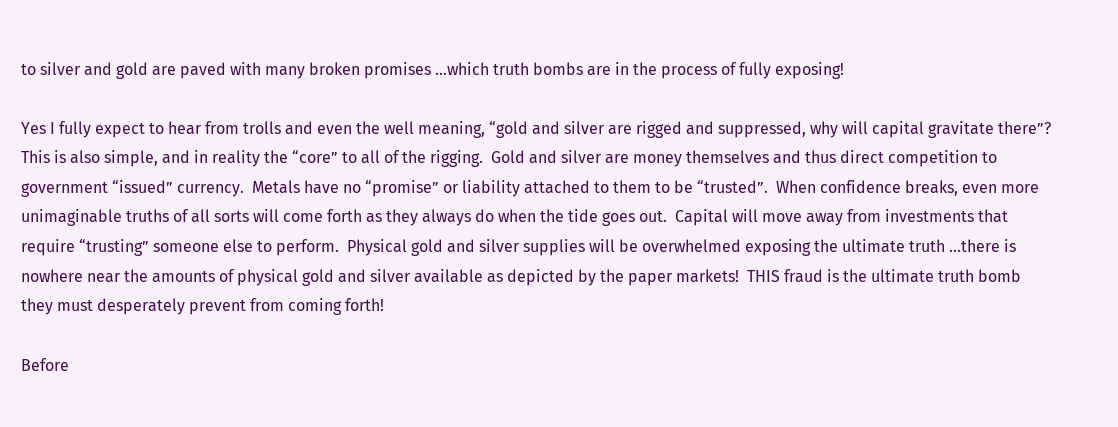to silver and gold are paved with many broken promises …which truth bombs are in the process of fully exposing!

Yes I fully expect to hear from trolls and even the well meaning, “gold and silver are rigged and suppressed, why will capital gravitate there”?  This is also simple, and in reality the “core” to all of the rigging.  Gold and silver are money themselves and thus direct competition to government “issued” currency.  Metals have no “promise” or liability attached to them to be “trusted”.  When confidence breaks, even more unimaginable truths of all sorts will come forth as they always do when the tide goes out.  Capital will move away from investments that require “trusting” someone else to perform.  Physical gold and silver supplies will be overwhelmed exposing the ultimate truth …there is nowhere near the amounts of physical gold and silver available as depicted by the paper markets!  THIS fraud is the ultimate truth bomb they must desperately prevent from coming forth!

Before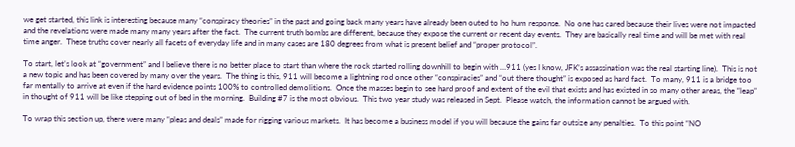we get started, this link is interesting because many “conspiracy theories” in the past and going back many years have already been outed to ho hum response.  No one has cared because their lives were not impacted and the revelations were made many many years after the fact.  The current truth bombs are different, because they expose the current or recent day events.  They are basically real time and will be met with real time anger.  These truths cover nearly all facets of everyday life and in many cases are 180 degrees from what is present belief and “proper protocol”.

To start, let’s look at “government” and I believe there is no better place to start than where the rock started rolling downhill to begin with …911 (yes I know, JFK’s assassination was the real starting line).  This is not a new topic and has been covered by many over the years.  The thing is this, 911 will become a lightning rod once other “conspiracies” and “out there thought” is exposed as hard fact.  To many, 911 is a bridge too far mentally to arrive at even if the hard evidence points 100% to controlled demolitions.  Once the masses begin to see hard proof and extent of the evil that exists and has existed in so many other areas, the “leap” in thought of 911 will be like stepping out of bed in the morning.  Building #7 is the most obvious.  This two year study was released in Sept.  Please watch, the information cannot be argued with.

To wrap this section up, there were many “pleas and deals” made for rigging various markets.  It has become a business model if you will because the gains far outsize any penalties.  To this point “NO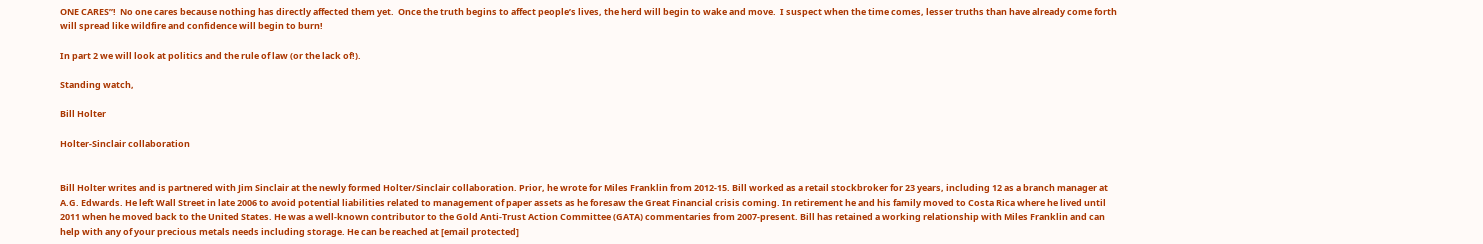ONE CARES”!  No one cares because nothing has directly affected them yet.  Once the truth begins to affect people’s lives, the herd will begin to wake and move.  I suspect when the time comes, lesser truths than have already come forth will spread like wildfire and confidence will begin to burn!

In part 2 we will look at politics and the rule of law (or the lack of!).

Standing watch,

Bill Holter

Holter-Sinclair collaboration


Bill Holter writes and is partnered with Jim Sinclair at the newly formed Holter/Sinclair collaboration. Prior, he wrote for Miles Franklin from 2012-15. Bill worked as a retail stockbroker for 23 years, including 12 as a branch manager at A.G. Edwards. He left Wall Street in late 2006 to avoid potential liabilities related to management of paper assets as he foresaw the Great Financial crisis coming. In retirement he and his family moved to Costa Rica where he lived until 2011 when he moved back to the United States. He was a well-known contributor to the Gold Anti-Trust Action Committee (GATA) commentaries from 2007-present. Bill has retained a working relationship with Miles Franklin and can help with any of your precious metals needs including storage. He can be reached at [email protected]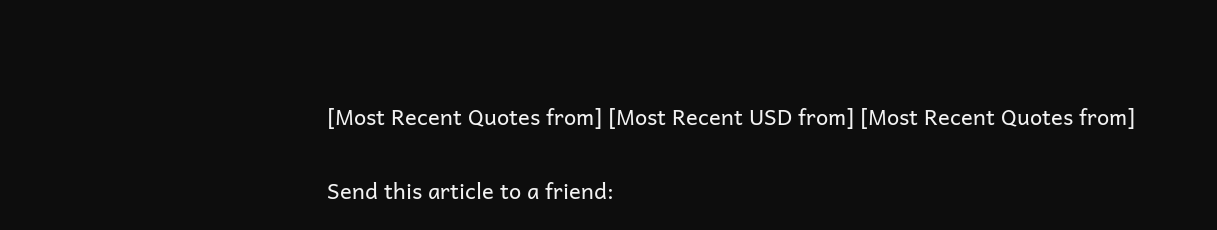[Most Recent Quotes from] [Most Recent USD from] [Most Recent Quotes from]

Send this article to a friend: